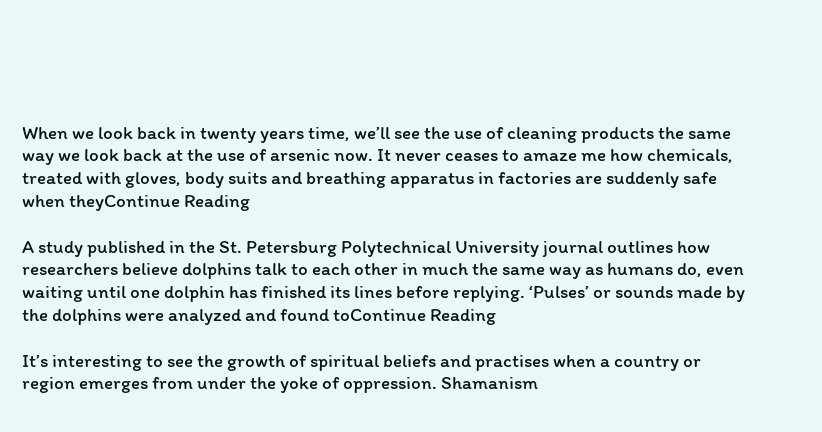When we look back in twenty years time, we’ll see the use of cleaning products the same way we look back at the use of arsenic now. It never ceases to amaze me how chemicals, treated with gloves, body suits and breathing apparatus in factories are suddenly safe when theyContinue Reading

A study published in the St. Petersburg Polytechnical University journal outlines how researchers believe dolphins talk to each other in much the same way as humans do, even waiting until one dolphin has finished its lines before replying. ‘Pulses’ or sounds made by the dolphins were analyzed and found toContinue Reading

It’s interesting to see the growth of spiritual beliefs and practises when a country or region emerges from under the yoke of oppression. Shamanism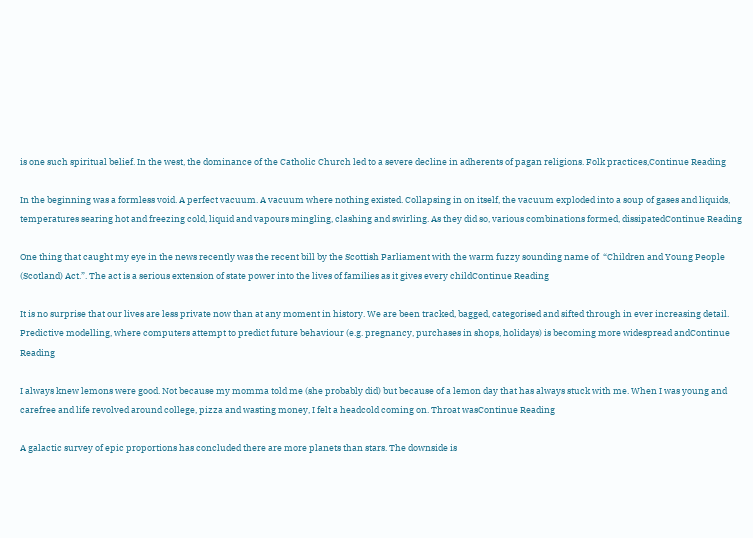is one such spiritual belief. In the west, the dominance of the Catholic Church led to a severe decline in adherents of pagan religions. Folk practices,Continue Reading

In the beginning was a formless void. A perfect vacuum. A vacuum where nothing existed. Collapsing in on itself, the vacuum exploded into a soup of gases and liquids, temperatures searing hot and freezing cold, liquid and vapours mingling, clashing and swirling. As they did so, various combinations formed, dissipatedContinue Reading

One thing that caught my eye in the news recently was the recent bill by the Scottish Parliament with the warm fuzzy sounding name of  “Children and Young People (Scotland) Act.”. The act is a serious extension of state power into the lives of families as it gives every childContinue Reading

It is no surprise that our lives are less private now than at any moment in history. We are been tracked, bagged, categorised and sifted through in ever increasing detail. Predictive modelling, where computers attempt to predict future behaviour (e.g. pregnancy, purchases in shops, holidays) is becoming more widespread andContinue Reading

I always knew lemons were good. Not because my momma told me (she probably did) but because of a lemon day that has always stuck with me. When I was young and carefree and life revolved around college, pizza and wasting money, I felt a headcold coming on. Throat wasContinue Reading

A galactic survey of epic proportions has concluded there are more planets than stars. The downside is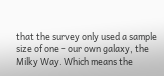that the survey only used a sample size of one – our own galaxy, the Milky Way. Which means the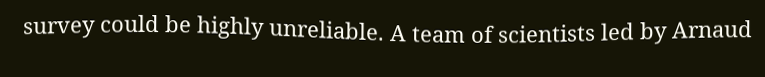survey could be highly unreliable. A team of scientists led by Arnaud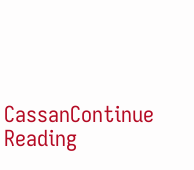CassanContinue Reading